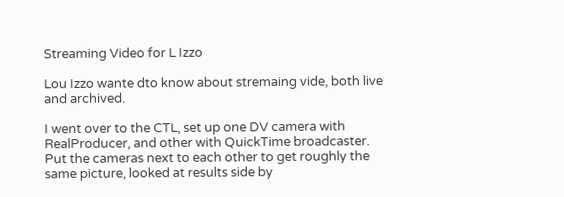Streaming Video for L Izzo

Lou Izzo wante dto know about stremaing vide, both live and archived.

I went over to the CTL, set up one DV camera with RealProducer, and other with QuickTime broadcaster. Put the cameras next to each other to get roughly the same picture, looked at results side by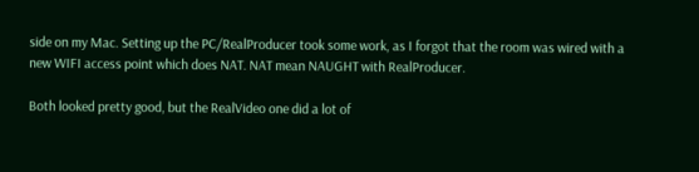side on my Mac. Setting up the PC/RealProducer took some work, as I forgot that the room was wired with a new WIFI access point which does NAT. NAT mean NAUGHT with RealProducer.

Both looked pretty good, but the RealVideo one did a lot of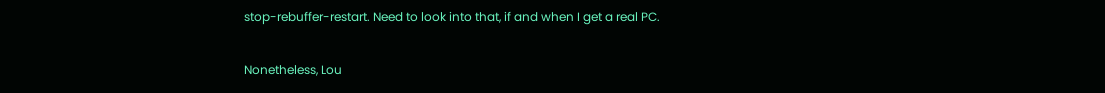stop-rebuffer-restart. Need to look into that, if and when I get a real PC.

Nonetheless, Lou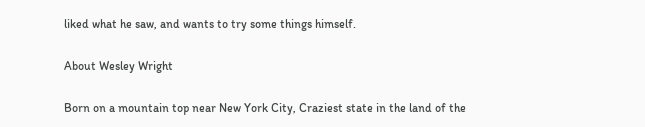liked what he saw, and wants to try some things himself.

About Wesley Wright

Born on a mountain top near New York City, Craziest state in the land of the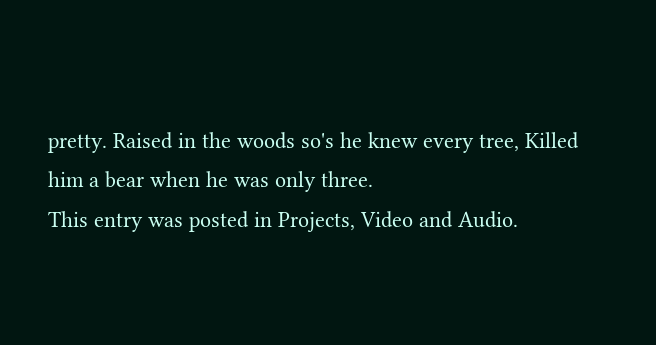pretty. Raised in the woods so's he knew every tree, Killed him a bear when he was only three.
This entry was posted in Projects, Video and Audio.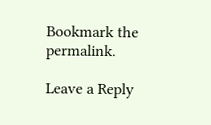Bookmark the permalink.

Leave a Reply